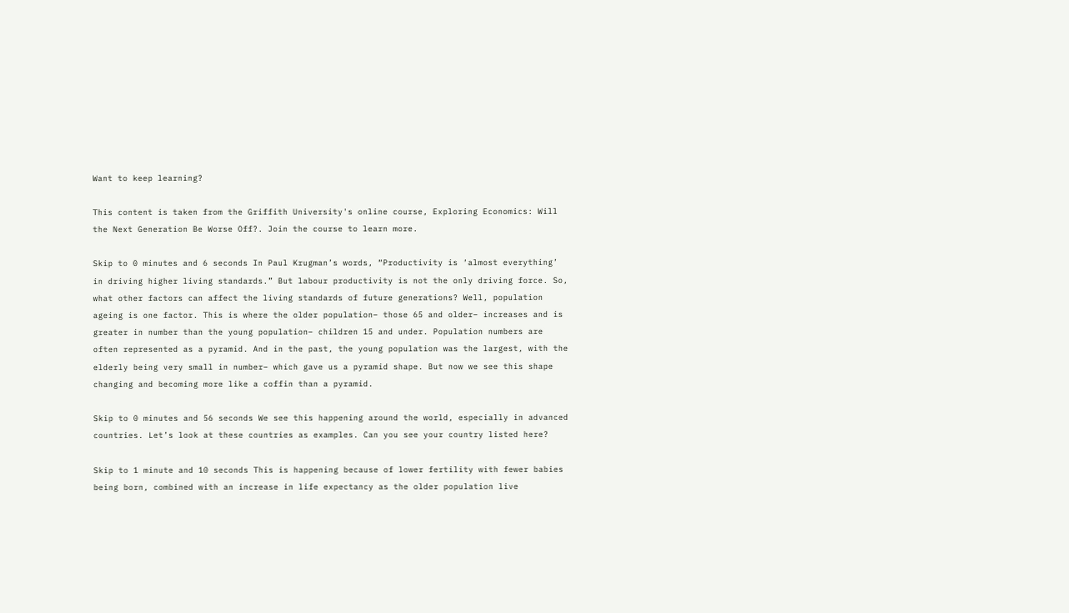Want to keep learning?

This content is taken from the Griffith University's online course, Exploring Economics: Will the Next Generation Be Worse Off?. Join the course to learn more.

Skip to 0 minutes and 6 seconds In Paul Krugman’s words, “Productivity is ‘almost everything’ in driving higher living standards.” But labour productivity is not the only driving force. So, what other factors can affect the living standards of future generations? Well, population ageing is one factor. This is where the older population– those 65 and older– increases and is greater in number than the young population– children 15 and under. Population numbers are often represented as a pyramid. And in the past, the young population was the largest, with the elderly being very small in number– which gave us a pyramid shape. But now we see this shape changing and becoming more like a coffin than a pyramid.

Skip to 0 minutes and 56 seconds We see this happening around the world, especially in advanced countries. Let’s look at these countries as examples. Can you see your country listed here?

Skip to 1 minute and 10 seconds This is happening because of lower fertility with fewer babies being born, combined with an increase in life expectancy as the older population live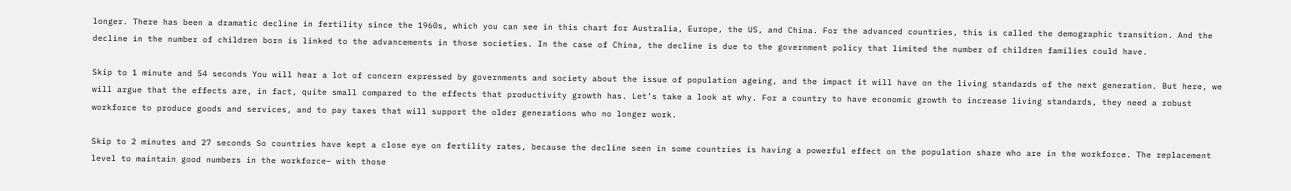longer. There has been a dramatic decline in fertility since the 1960s, which you can see in this chart for Australia, Europe, the US, and China. For the advanced countries, this is called the demographic transition. And the decline in the number of children born is linked to the advancements in those societies. In the case of China, the decline is due to the government policy that limited the number of children families could have.

Skip to 1 minute and 54 seconds You will hear a lot of concern expressed by governments and society about the issue of population ageing, and the impact it will have on the living standards of the next generation. But here, we will argue that the effects are, in fact, quite small compared to the effects that productivity growth has. Let’s take a look at why. For a country to have economic growth to increase living standards, they need a robust workforce to produce goods and services, and to pay taxes that will support the older generations who no longer work.

Skip to 2 minutes and 27 seconds So countries have kept a close eye on fertility rates, because the decline seen in some countries is having a powerful effect on the population share who are in the workforce. The replacement level to maintain good numbers in the workforce– with those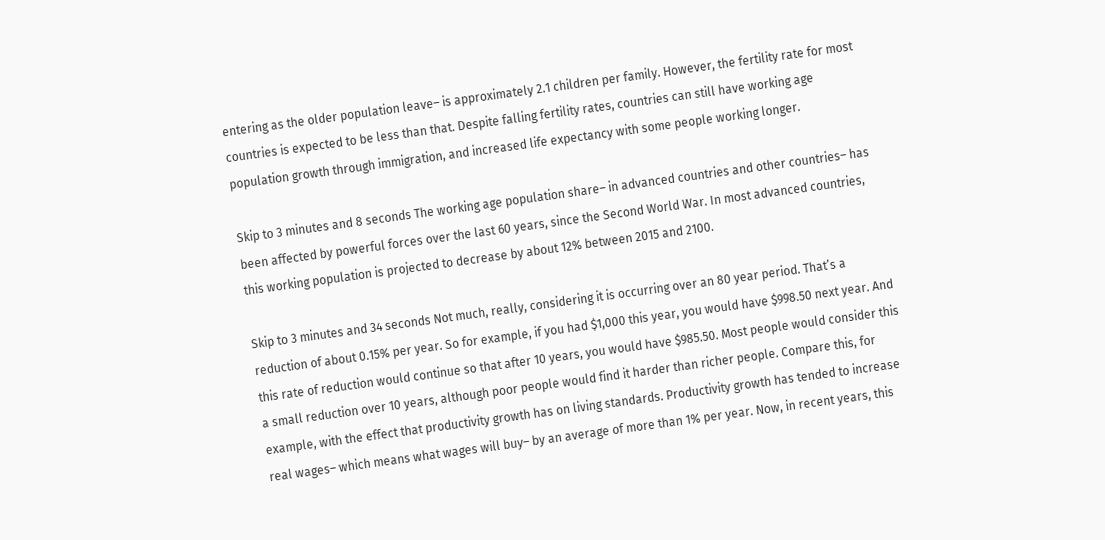entering as the older population leave– is approximately 2.1 children per family. However, the fertility rate for most countries is expected to be less than that. Despite falling fertility rates, countries can still have working age population growth through immigration, and increased life expectancy with some people working longer.

Skip to 3 minutes and 8 seconds The working age population share– in advanced countries and other countries– has been affected by powerful forces over the last 60 years, since the Second World War. In most advanced countries, this working population is projected to decrease by about 12% between 2015 and 2100.

Skip to 3 minutes and 34 seconds Not much, really, considering it is occurring over an 80 year period. That’s a reduction of about 0.15% per year. So for example, if you had $1,000 this year, you would have $998.50 next year. And this rate of reduction would continue so that after 10 years, you would have $985.50. Most people would consider this a small reduction over 10 years, although poor people would find it harder than richer people. Compare this, for example, with the effect that productivity growth has on living standards. Productivity growth has tended to increase real wages– which means what wages will buy– by an average of more than 1% per year. Now, in recent years, this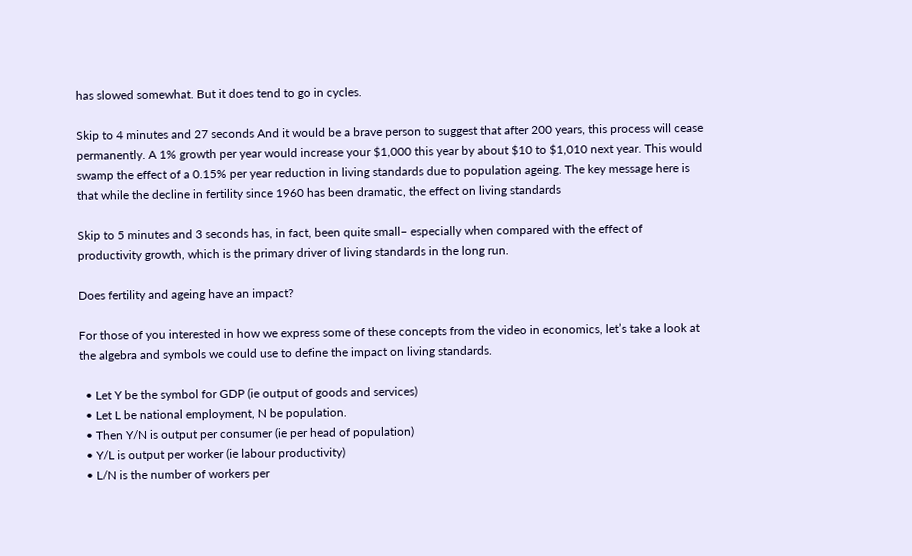has slowed somewhat. But it does tend to go in cycles.

Skip to 4 minutes and 27 seconds And it would be a brave person to suggest that after 200 years, this process will cease permanently. A 1% growth per year would increase your $1,000 this year by about $10 to $1,010 next year. This would swamp the effect of a 0.15% per year reduction in living standards due to population ageing. The key message here is that while the decline in fertility since 1960 has been dramatic, the effect on living standards

Skip to 5 minutes and 3 seconds has, in fact, been quite small– especially when compared with the effect of productivity growth, which is the primary driver of living standards in the long run.

Does fertility and ageing have an impact?

For those of you interested in how we express some of these concepts from the video in economics, let’s take a look at the algebra and symbols we could use to define the impact on living standards.

  • Let Y be the symbol for GDP (ie output of goods and services)
  • Let L be national employment, N be population.
  • Then Y/N is output per consumer (ie per head of population)
  • Y/L is output per worker (ie labour productivity)
  • L/N is the number of workers per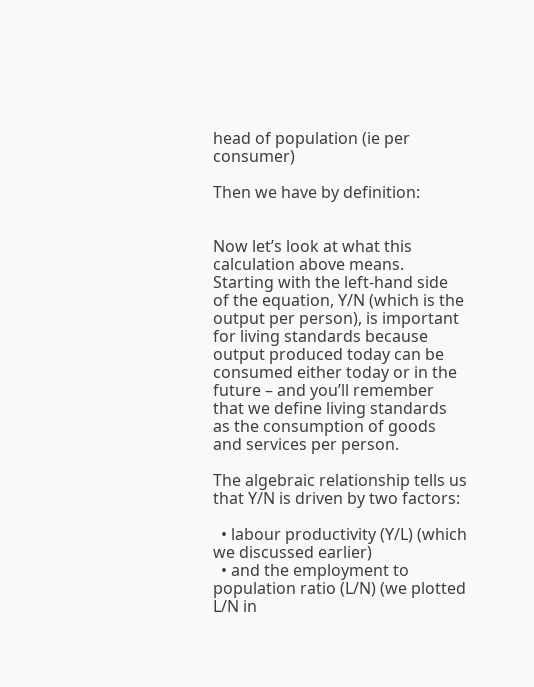head of population (ie per consumer)

Then we have by definition:


Now let’s look at what this calculation above means. Starting with the left-hand side of the equation, Y/N (which is the output per person), is important for living standards because output produced today can be consumed either today or in the future – and you’ll remember that we define living standards as the consumption of goods and services per person.

The algebraic relationship tells us that Y/N is driven by two factors:

  • labour productivity (Y/L) (which we discussed earlier)
  • and the employment to population ratio (L/N) (we plotted L/N in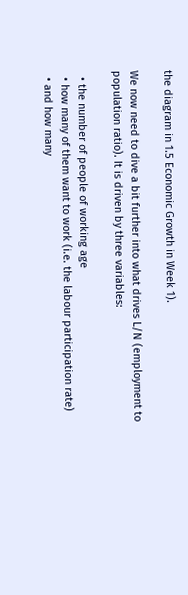the diagram in 1.5 Economic Growth in Week 1).

We now need to dive a bit further into what drives L/N (employment to population ratio). It is driven by three variables:

  • the number of people of working age
  • how many of them want to work (i.e. the labour participation rate)
  • and how many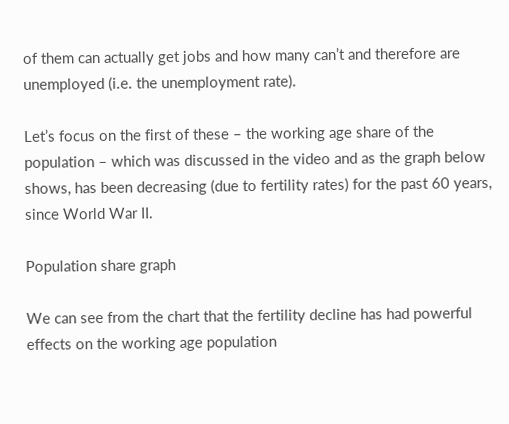of them can actually get jobs and how many can’t and therefore are unemployed (i.e. the unemployment rate).

Let’s focus on the first of these – the working age share of the population – which was discussed in the video and as the graph below shows, has been decreasing (due to fertility rates) for the past 60 years, since World War II.

Population share graph

We can see from the chart that the fertility decline has had powerful effects on the working age population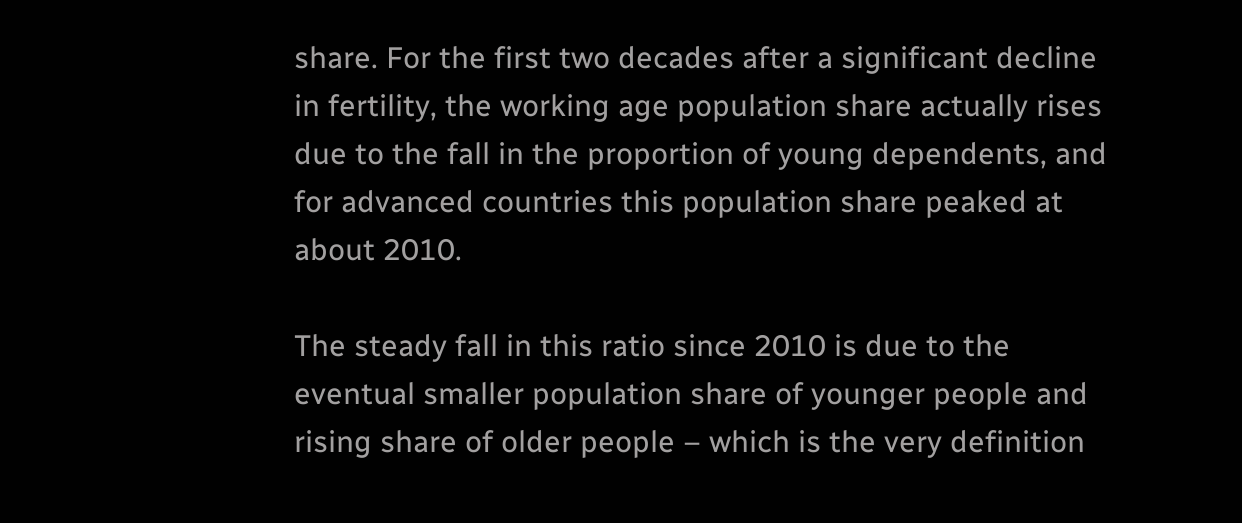share. For the first two decades after a significant decline in fertility, the working age population share actually rises due to the fall in the proportion of young dependents, and for advanced countries this population share peaked at about 2010.

The steady fall in this ratio since 2010 is due to the eventual smaller population share of younger people and rising share of older people – which is the very definition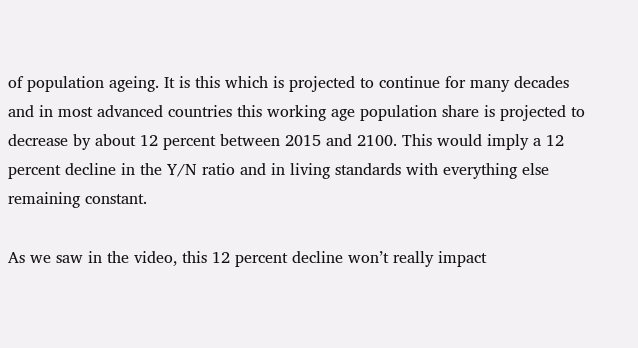of population ageing. It is this which is projected to continue for many decades and in most advanced countries this working age population share is projected to decrease by about 12 percent between 2015 and 2100. This would imply a 12 percent decline in the Y/N ratio and in living standards with everything else remaining constant.

As we saw in the video, this 12 percent decline won’t really impact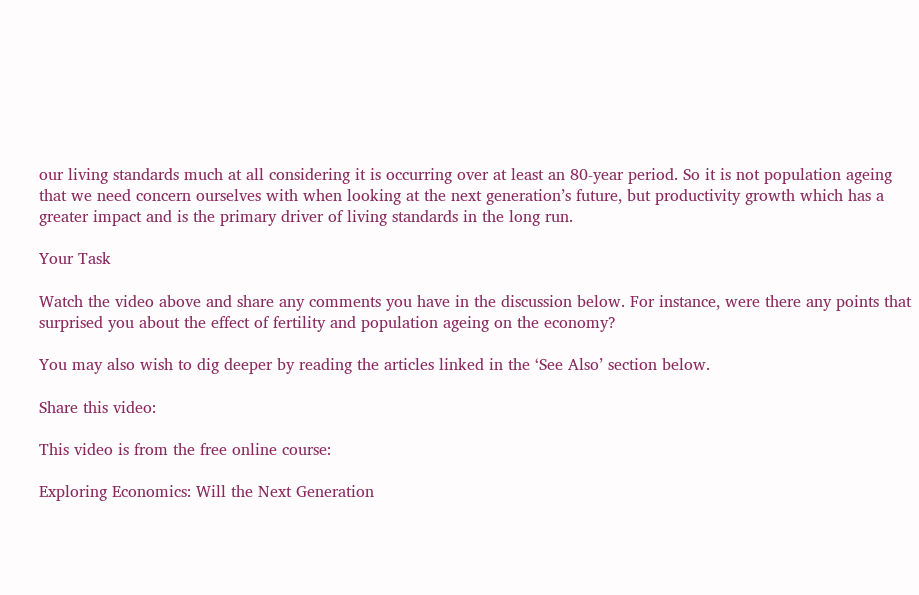our living standards much at all considering it is occurring over at least an 80-year period. So it is not population ageing that we need concern ourselves with when looking at the next generation’s future, but productivity growth which has a greater impact and is the primary driver of living standards in the long run.

Your Task

Watch the video above and share any comments you have in the discussion below. For instance, were there any points that surprised you about the effect of fertility and population ageing on the economy?

You may also wish to dig deeper by reading the articles linked in the ‘See Also’ section below.

Share this video:

This video is from the free online course:

Exploring Economics: Will the Next Generation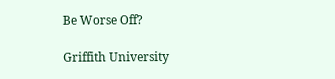Be Worse Off?

Griffith University